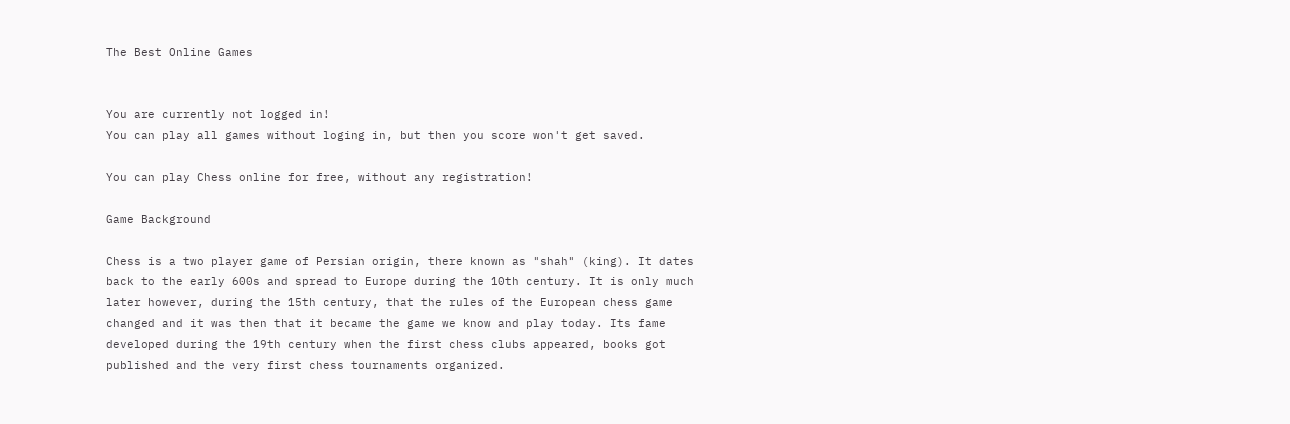The Best Online Games


You are currently not logged in!
You can play all games without loging in, but then you score won't get saved.

You can play Chess online for free, without any registration!

Game Background

Chess is a two player game of Persian origin, there known as "shah" (king). It dates back to the early 600s and spread to Europe during the 10th century. It is only much later however, during the 15th century, that the rules of the European chess game changed and it was then that it became the game we know and play today. Its fame developed during the 19th century when the first chess clubs appeared, books got published and the very first chess tournaments organized.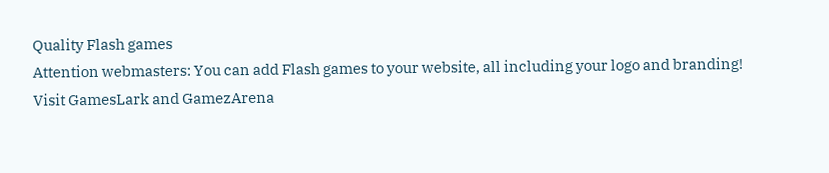Quality Flash games
Attention webmasters: You can add Flash games to your website, all including your logo and branding!
Visit GamesLark and GamezArena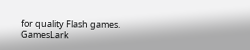for quality Flash games.
GamesLark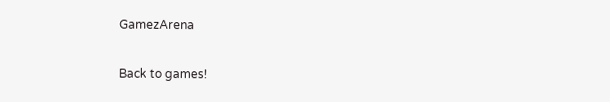GamezArena

Back to games!